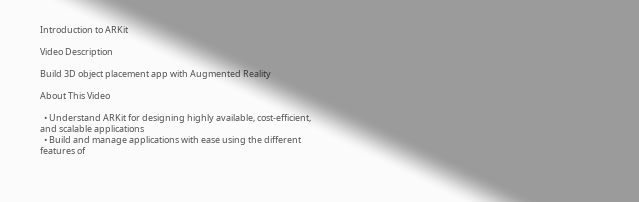Introduction to ARKit

Video Description

Build 3D object placement app with Augmented Reality

About This Video

  • Understand ARKit for designing highly available, cost-efficient, and scalable applications
  • Build and manage applications with ease using the different features of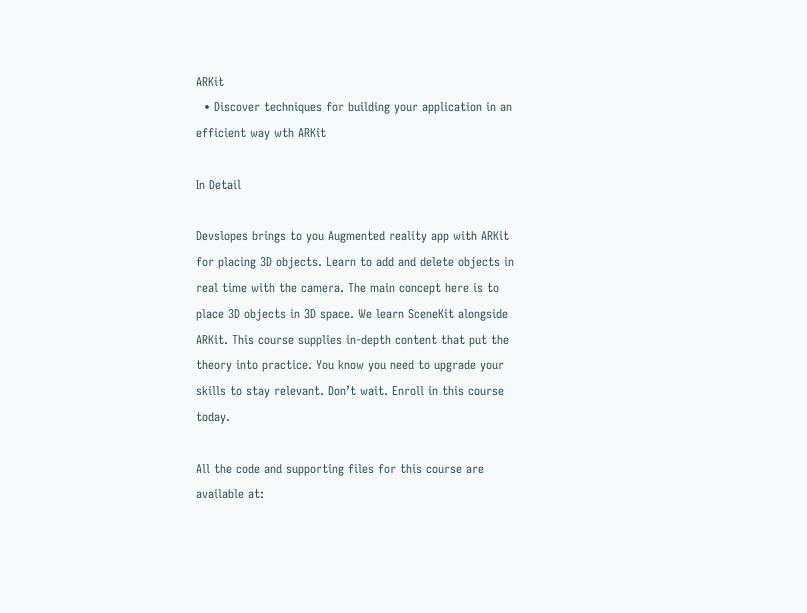ARKit
  • Discover techniques for building your application in an efficient way wth ARKit

In Detail

Devslopes brings to you Augmented reality app with ARKit for placing 3D objects. Learn to add and delete objects in real time with the camera. The main concept here is to place 3D objects in 3D space. We learn SceneKit alongside ARKit. This course supplies in-depth content that put the theory into practice. You know you need to upgrade your skills to stay relevant. Don’t wait. Enroll in this course today.

All the code and supporting files for this course are available at: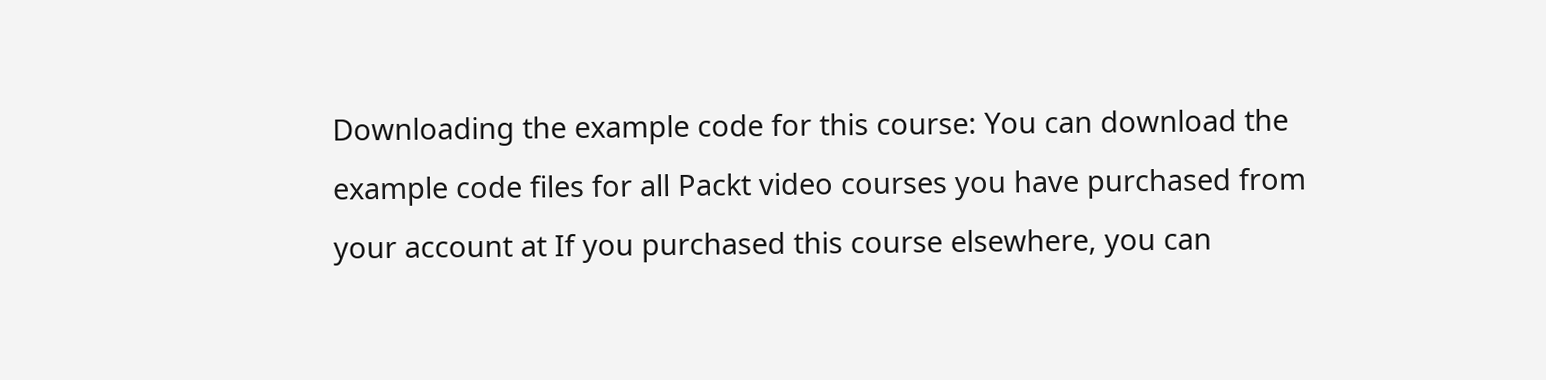Downloading the example code for this course: You can download the example code files for all Packt video courses you have purchased from your account at If you purchased this course elsewhere, you can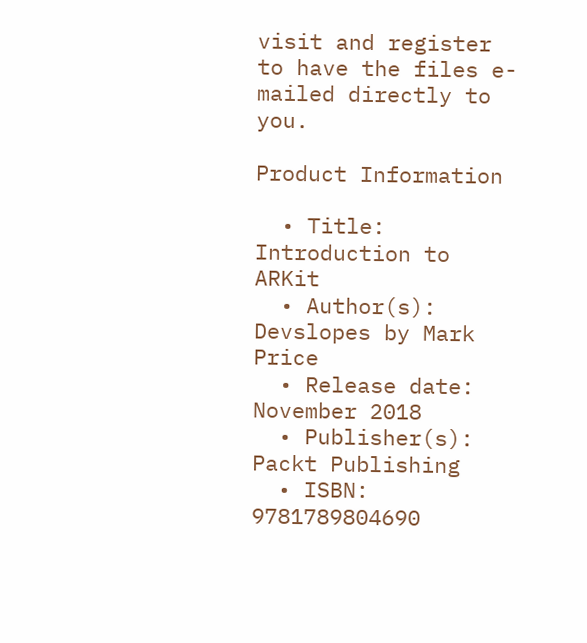visit and register to have the files e-mailed directly to you.

Product Information

  • Title: Introduction to ARKit
  • Author(s): Devslopes by Mark Price
  • Release date: November 2018
  • Publisher(s): Packt Publishing
  • ISBN: 9781789804690